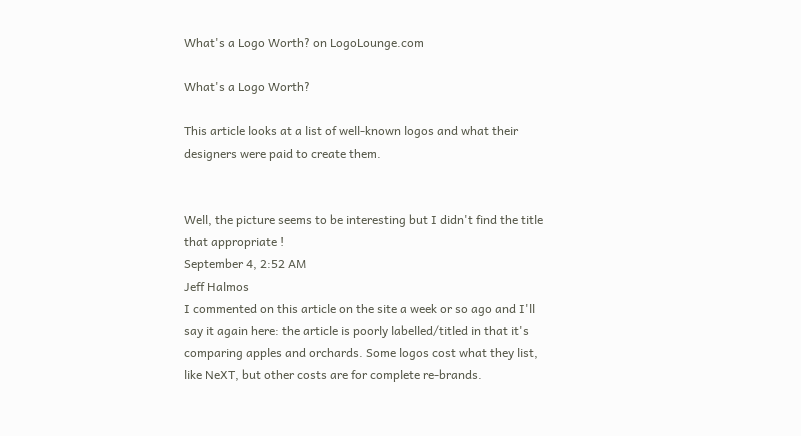What's a Logo Worth? on LogoLounge.com

What's a Logo Worth?

This article looks at a list of well-known logos and what their designers were paid to create them.


Well, the picture seems to be interesting but I didn't find the title that appropriate !
September 4, 2:52 AM
Jeff Halmos
I commented on this article on the site a week or so ago and I'll say it again here: the article is poorly labelled/titled in that it's comparing apples and orchards. Some logos cost what they list, like NeXT, but other costs are for complete re-brands.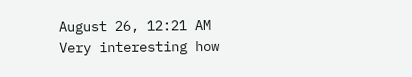August 26, 12:21 AM
Very interesting how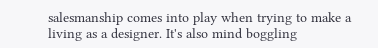salesmanship comes into play when trying to make a living as a designer. It's also mind boggling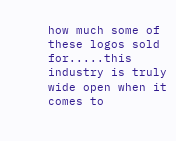how much some of these logos sold for.....this industry is truly wide open when it comes to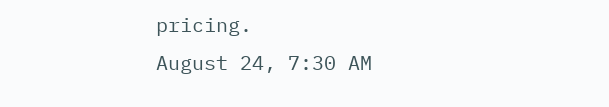pricing.
August 24, 7:30 AM